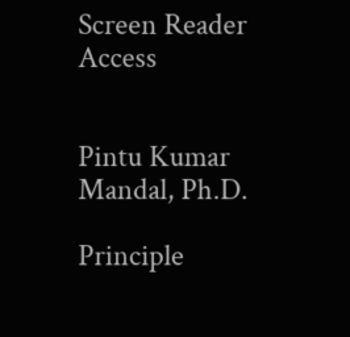Screen Reader Access


Pintu Kumar Mandal, Ph.D.

Principle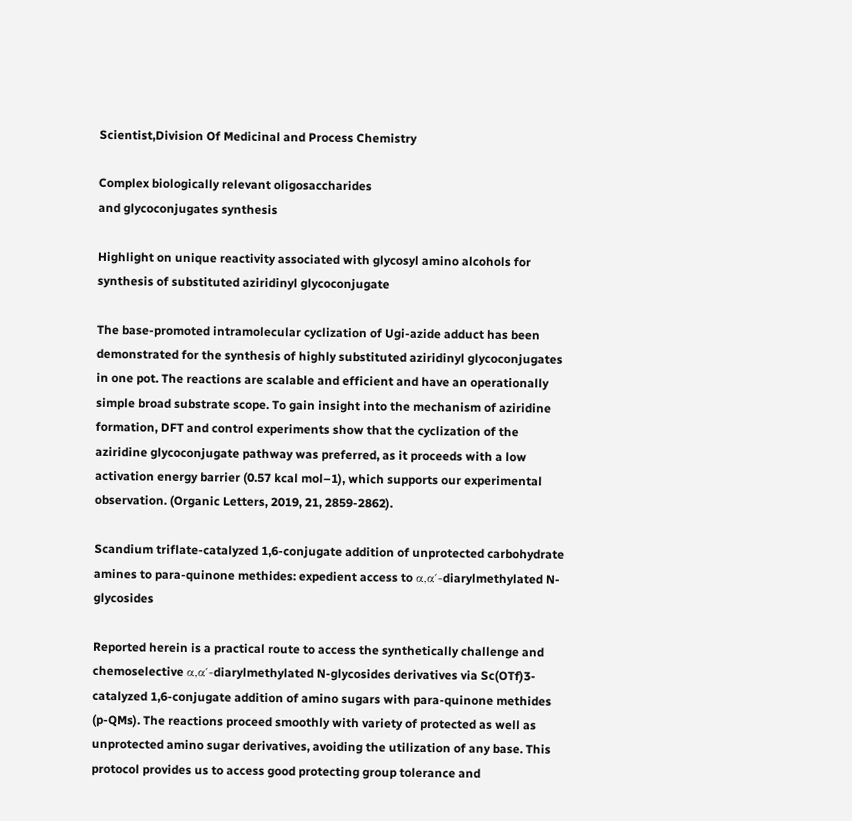Scientist,Division Of Medicinal and Process Chemistry

Complex biologically relevant oligosaccharides
and glycoconjugates synthesis

Highlight on unique reactivity associated with glycosyl amino alcohols for synthesis of substituted aziridinyl glycoconjugate

The base-promoted intramolecular cyclization of Ugi-azide adduct has been demonstrated for the synthesis of highly substituted aziridinyl glycoconjugates in one pot. The reactions are scalable and efficient and have an operationally simple broad substrate scope. To gain insight into the mechanism of aziridine formation, DFT and control experiments show that the cyclization of the aziridine glycoconjugate pathway was preferred, as it proceeds with a low activation energy barrier (0.57 kcal mol–1), which supports our experimental observation. (Organic Letters, 2019, 21, 2859-2862).

Scandium triflate-catalyzed 1,6-conjugate addition of unprotected carbohydrate amines to para-quinone methides: expedient access to α,α′-diarylmethylated N-glycosides

Reported herein is a practical route to access the synthetically challenge and chemoselective α,α′-diarylmethylated N-glycosides derivatives via Sc(OTf)3-catalyzed 1,6-conjugate addition of amino sugars with para-quinone methides (p-QMs). The reactions proceed smoothly with variety of protected as well as unprotected amino sugar derivatives, avoiding the utilization of any base. This protocol provides us to access good protecting group tolerance and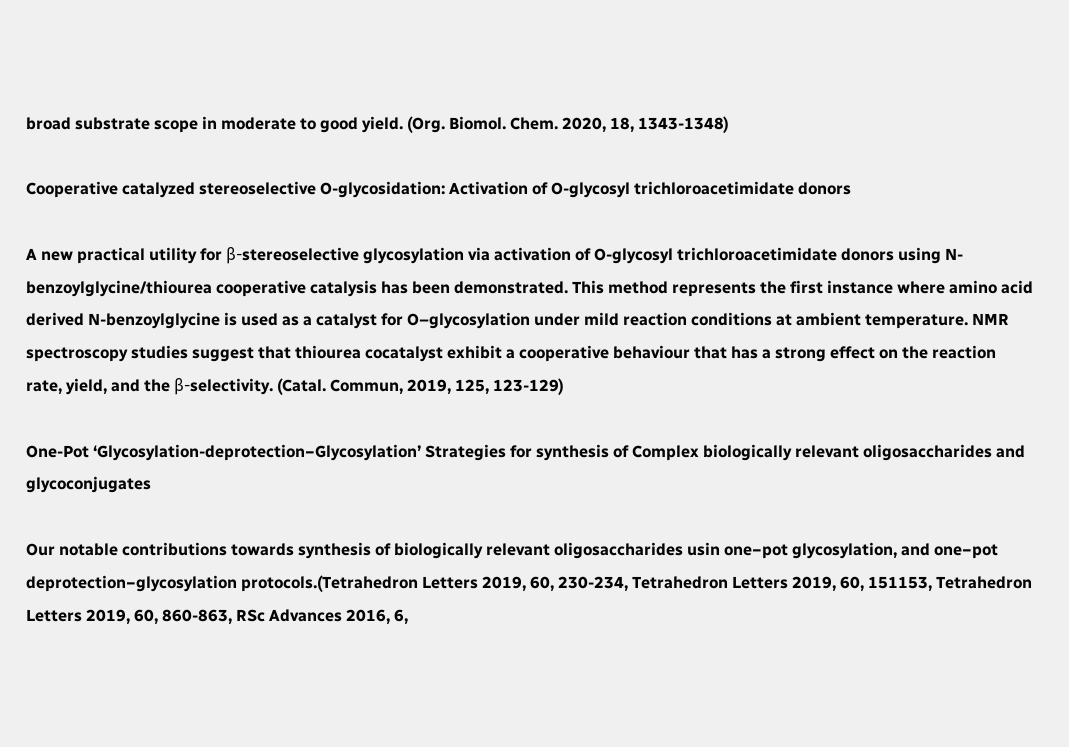broad substrate scope in moderate to good yield. (Org. Biomol. Chem. 2020, 18, 1343-1348)

Cooperative catalyzed stereoselective O-glycosidation: Activation of O-glycosyl trichloroacetimidate donors

A new practical utility for β-stereoselective glycosylation via activation of O-glycosyl trichloroacetimidate donors using N-benzoylglycine/thiourea cooperative catalysis has been demonstrated. This method represents the first instance where amino acid derived N-benzoylglycine is used as a catalyst for O–glycosylation under mild reaction conditions at ambient temperature. NMR spectroscopy studies suggest that thiourea cocatalyst exhibit a cooperative behaviour that has a strong effect on the reaction rate, yield, and the β-selectivity. (Catal. Commun, 2019, 125, 123-129)

One-Pot ‘Glycosylation-deprotection−Glycosylation’ Strategies for synthesis of Complex biologically relevant oligosaccharides and glycoconjugates

Our notable contributions towards synthesis of biologically relevant oligosaccharides usin one−pot glycosylation, and one−pot deprotection−glycosylation protocols.(Tetrahedron Letters 2019, 60, 230-234, Tetrahedron Letters 2019, 60, 151153, Tetrahedron Letters 2019, 60, 860-863, RSc Advances 2016, 6,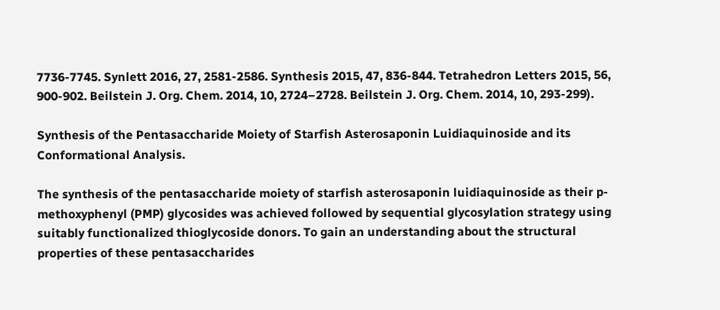7736-7745. Synlett 2016, 27, 2581-2586. Synthesis 2015, 47, 836-844. Tetrahedron Letters 2015, 56, 900-902. Beilstein J. Org. Chem. 2014, 10, 2724–2728. Beilstein J. Org. Chem. 2014, 10, 293-299).

Synthesis of the Pentasaccharide Moiety of Starfish Asterosaponin Luidiaquinoside and its Conformational Analysis.

The synthesis of the pentasaccharide moiety of starfish asterosaponin luidiaquinoside as their p-methoxyphenyl (PMP) glycosides was achieved followed by sequential glycosylation strategy using suitably functionalized thioglycoside donors. To gain an understanding about the structural properties of these pentasaccharides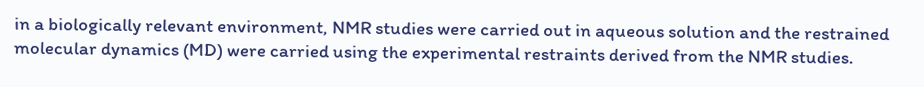in a biologically relevant environment, NMR studies were carried out in aqueous solution and the restrained molecular dynamics (MD) were carried using the experimental restraints derived from the NMR studies.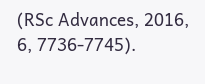(RSc Advances, 2016, 6, 7736-7745).